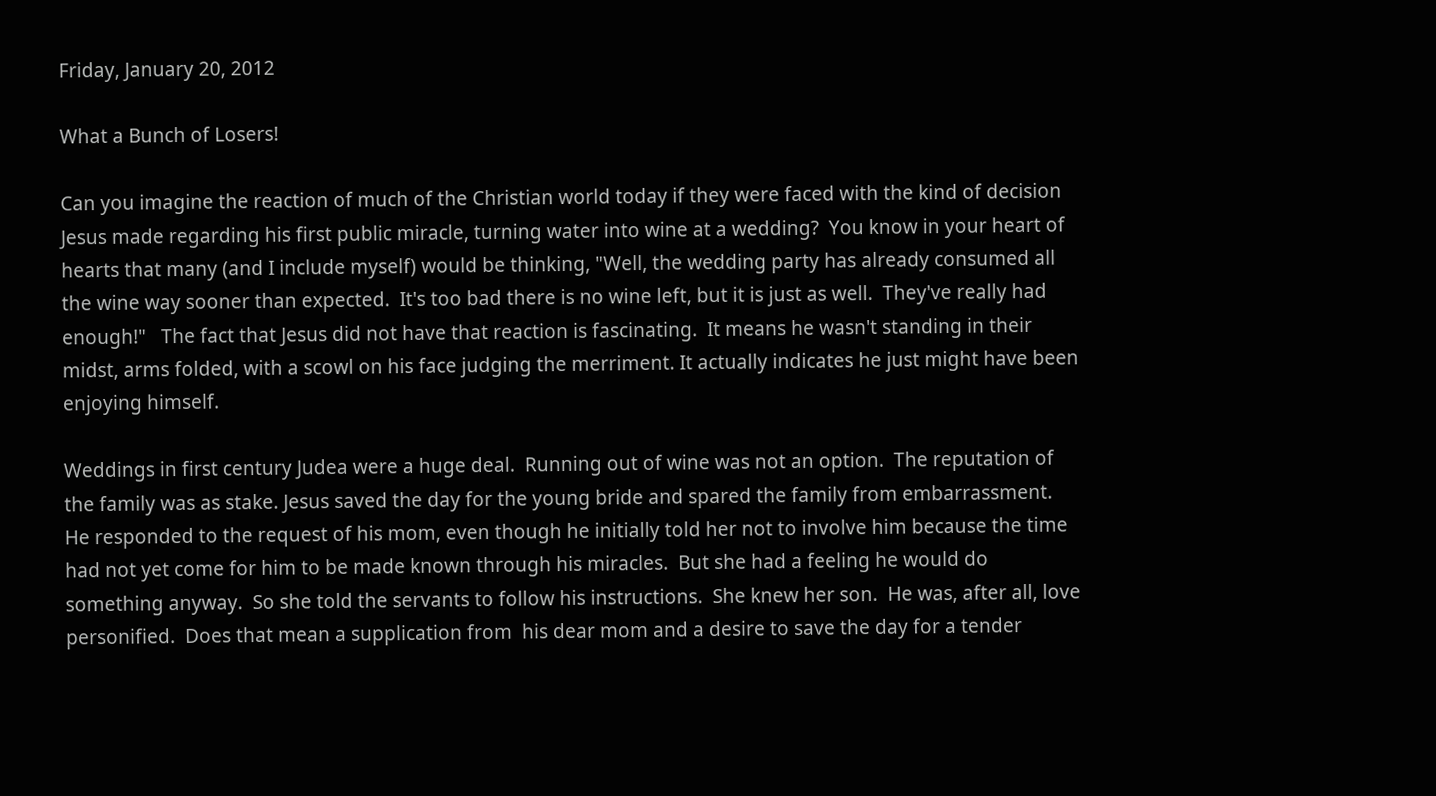Friday, January 20, 2012

What a Bunch of Losers!

Can you imagine the reaction of much of the Christian world today if they were faced with the kind of decision Jesus made regarding his first public miracle, turning water into wine at a wedding?  You know in your heart of hearts that many (and I include myself) would be thinking, "Well, the wedding party has already consumed all the wine way sooner than expected.  It's too bad there is no wine left, but it is just as well.  They've really had enough!"   The fact that Jesus did not have that reaction is fascinating.  It means he wasn't standing in their midst, arms folded, with a scowl on his face judging the merriment. It actually indicates he just might have been enjoying himself.

Weddings in first century Judea were a huge deal.  Running out of wine was not an option.  The reputation of the family was as stake. Jesus saved the day for the young bride and spared the family from embarrassment.  He responded to the request of his mom, even though he initially told her not to involve him because the time had not yet come for him to be made known through his miracles.  But she had a feeling he would do something anyway.  So she told the servants to follow his instructions.  She knew her son.  He was, after all, love personified.  Does that mean a supplication from  his dear mom and a desire to save the day for a tender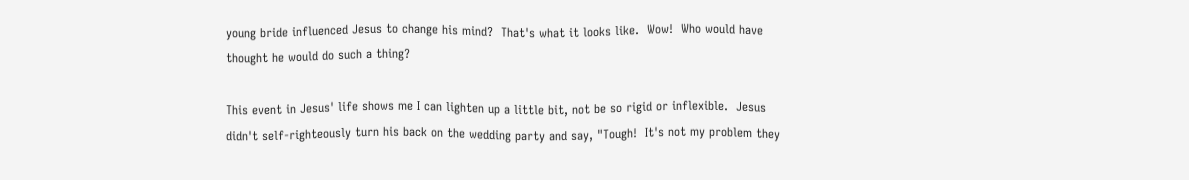young bride influenced Jesus to change his mind?  That's what it looks like.  Wow!  Who would have thought he would do such a thing?

This event in Jesus' life shows me I can lighten up a little bit, not be so rigid or inflexible.  Jesus didn't self-righteously turn his back on the wedding party and say, "Tough!  It's not my problem they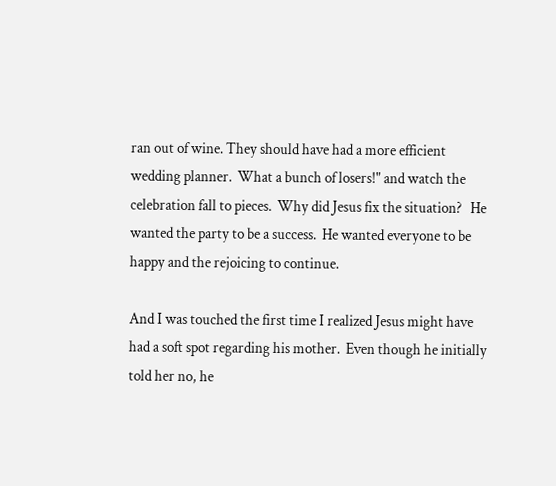ran out of wine. They should have had a more efficient wedding planner.  What a bunch of losers!" and watch the celebration fall to pieces.  Why did Jesus fix the situation?   He wanted the party to be a success.  He wanted everyone to be happy and the rejoicing to continue.

And I was touched the first time I realized Jesus might have had a soft spot regarding his mother.  Even though he initially told her no, he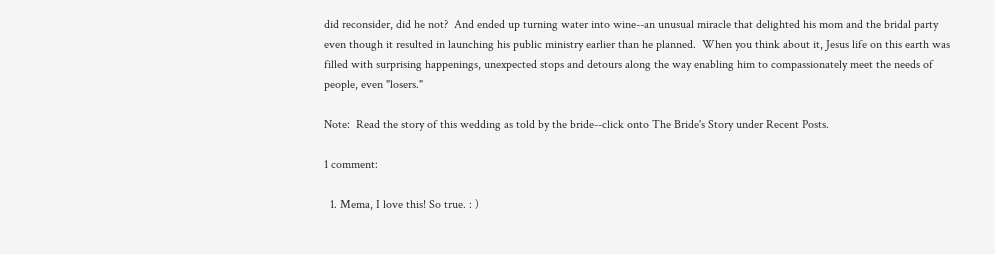did reconsider, did he not?  And ended up turning water into wine--an unusual miracle that delighted his mom and the bridal party even though it resulted in launching his public ministry earlier than he planned.  When you think about it, Jesus life on this earth was filled with surprising happenings, unexpected stops and detours along the way enabling him to compassionately meet the needs of people, even "losers."

Note:  Read the story of this wedding as told by the bride--click onto The Bride's Story under Recent Posts.

1 comment:

  1. Mema, I love this! So true. : )